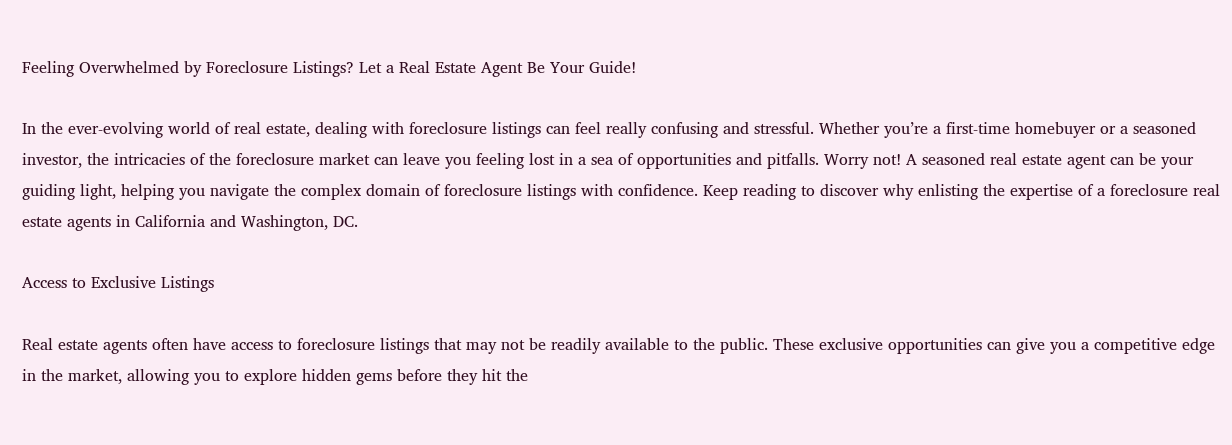Feeling Overwhelmed by Foreclosure Listings? Let a Real Estate Agent Be Your Guide!

In the ever-evolving world of real estate, dealing with foreclosure listings can feel really confusing and stressful. Whether you’re a first-time homebuyer or a seasoned investor, the intricacies of the foreclosure market can leave you feeling lost in a sea of opportunities and pitfalls. Worry not! A seasoned real estate agent can be your guiding light, helping you navigate the complex domain of foreclosure listings with confidence. Keep reading to discover why enlisting the expertise of a foreclosure real estate agents in California and Washington, DC.

Access to Exclusive Listings

Real estate agents often have access to foreclosure listings that may not be readily available to the public. These exclusive opportunities can give you a competitive edge in the market, allowing you to explore hidden gems before they hit the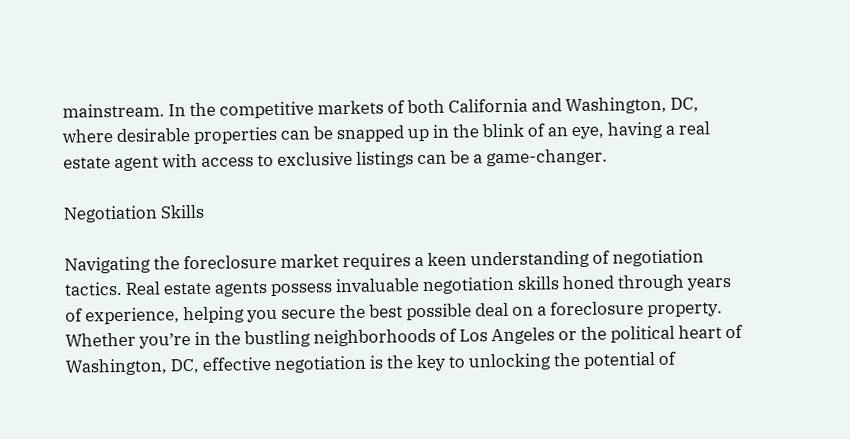mainstream. In the competitive markets of both California and Washington, DC, where desirable properties can be snapped up in the blink of an eye, having a real estate agent with access to exclusive listings can be a game-changer.

Negotiation Skills

Navigating the foreclosure market requires a keen understanding of negotiation tactics. Real estate agents possess invaluable negotiation skills honed through years of experience, helping you secure the best possible deal on a foreclosure property. Whether you’re in the bustling neighborhoods of Los Angeles or the political heart of Washington, DC, effective negotiation is the key to unlocking the potential of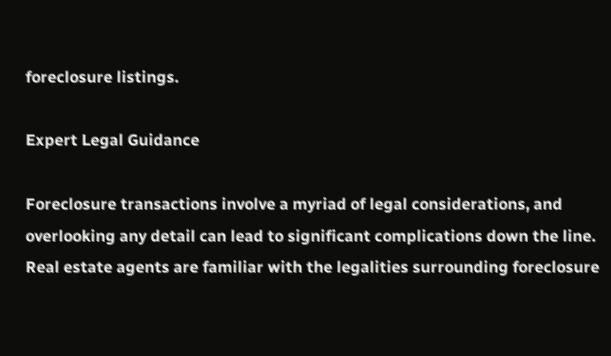foreclosure listings.

Expert Legal Guidance

Foreclosure transactions involve a myriad of legal considerations, and overlooking any detail can lead to significant complications down the line. Real estate agents are familiar with the legalities surrounding foreclosure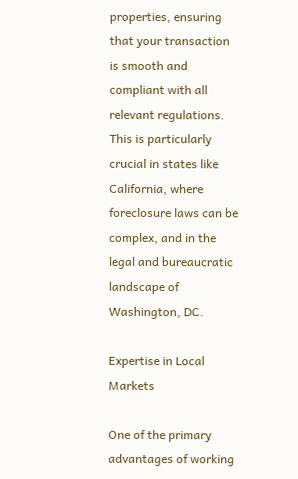properties, ensuring that your transaction is smooth and compliant with all relevant regulations. This is particularly crucial in states like California, where foreclosure laws can be complex, and in the legal and bureaucratic landscape of Washington, DC.

Expertise in Local Markets

One of the primary advantages of working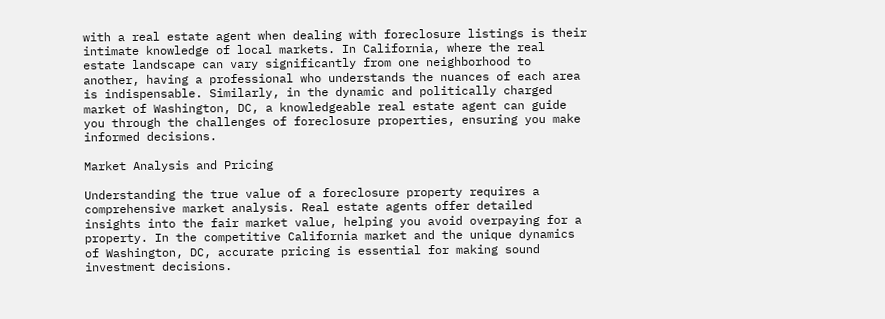with a real estate agent when dealing with foreclosure listings is their intimate knowledge of local markets. In California, where the real estate landscape can vary significantly from one neighborhood to another, having a professional who understands the nuances of each area is indispensable. Similarly, in the dynamic and politically charged market of Washington, DC, a knowledgeable real estate agent can guide you through the challenges of foreclosure properties, ensuring you make informed decisions.

Market Analysis and Pricing

Understanding the true value of a foreclosure property requires a comprehensive market analysis. Real estate agents offer detailed insights into the fair market value, helping you avoid overpaying for a property. In the competitive California market and the unique dynamics of Washington, DC, accurate pricing is essential for making sound investment decisions.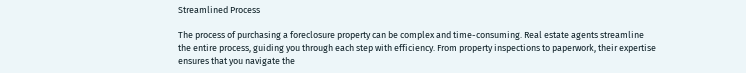Streamlined Process

The process of purchasing a foreclosure property can be complex and time-consuming. Real estate agents streamline the entire process, guiding you through each step with efficiency. From property inspections to paperwork, their expertise ensures that you navigate the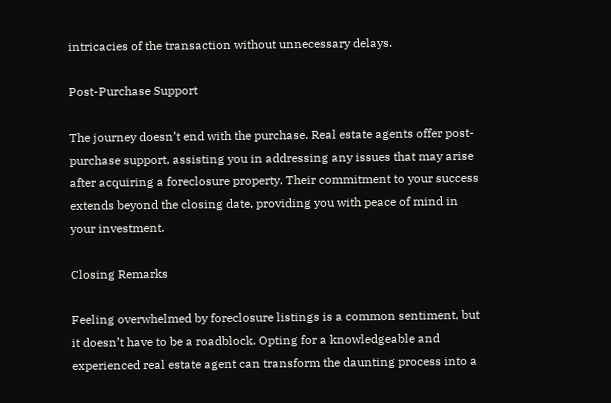intricacies of the transaction without unnecessary delays.

Post-Purchase Support

The journey doesn’t end with the purchase. Real estate agents offer post-purchase support, assisting you in addressing any issues that may arise after acquiring a foreclosure property. Their commitment to your success extends beyond the closing date, providing you with peace of mind in your investment.

Closing Remarks

Feeling overwhelmed by foreclosure listings is a common sentiment, but it doesn’t have to be a roadblock. Opting for a knowledgeable and experienced real estate agent can transform the daunting process into a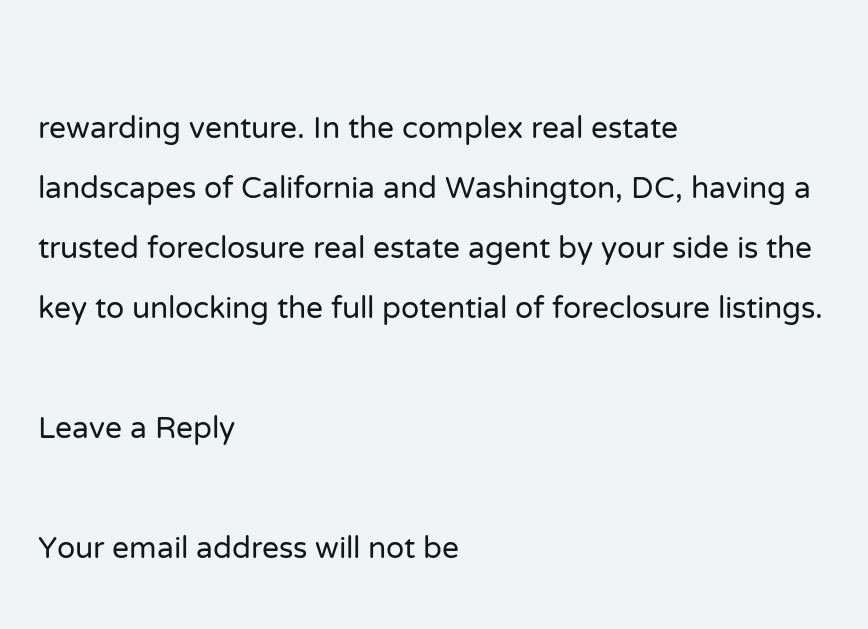rewarding venture. In the complex real estate landscapes of California and Washington, DC, having a trusted foreclosure real estate agent by your side is the key to unlocking the full potential of foreclosure listings.

Leave a Reply

Your email address will not be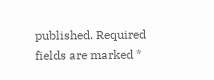published. Required fields are marked *